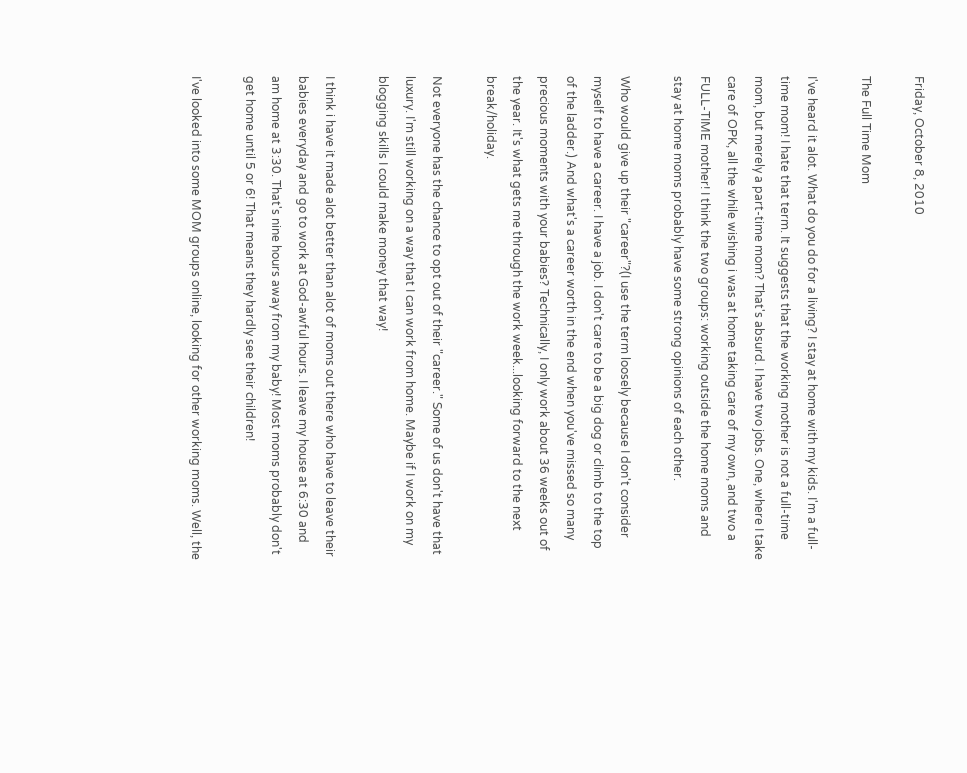Friday, October 8, 2010

The Full Time Mom

I've heard it alot. What do you do for a living? I stay at home with my kids. I'm a full-time mom! I hate that term. It suggests that the working mother is not a full-time mom, but merely a part-time mom? That's absurd. I have two jobs. One, where I take care of OPK, all the while wishing i was at home taking care of my own, and two a FULL-TIME mother! I think the two groups: working outside the home moms and stay at home moms probably have some strong opinions of each other.

Who would give up their "career"?(I use the term loosely because I don't consider myself to have a career. I have a job. I don't care to be a big dog or climb to the top of the ladder.) And what's a career worth in the end when you've missed so many precious moments with your babies? Technically, I only work about 36 weeks out of the year. It's what gets me through the work week...looking forward to the next break/holiday.

Not everyone has the chance to opt out of their "career." Some of us don't have that luxury. I'm still working on a way that I can work from home. Maybe if I work on my blogging skills I could make money that way!

I think i have it made alot better than alot of moms out there who have to leave their babies everyday and go to work at God-awful hours. I leave my house at 6:30 and am home at 3:30. That's nine hours away from my baby! Most moms probably don't get home until 5 or 6! That means they hardly see their children!

I've looked into some MOM groups online, looking for other working moms. Well, the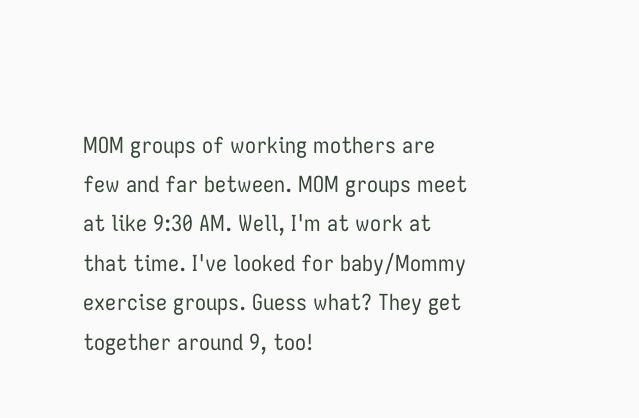MOM groups of working mothers are few and far between. MOM groups meet at like 9:30 AM. Well, I'm at work at that time. I've looked for baby/Mommy exercise groups. Guess what? They get together around 9, too!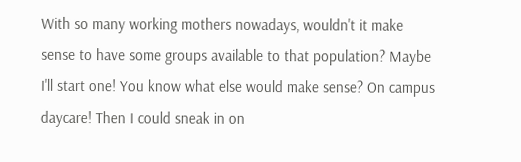With so many working mothers nowadays, wouldn't it make sense to have some groups available to that population? Maybe I'll start one! You know what else would make sense? On campus daycare! Then I could sneak in on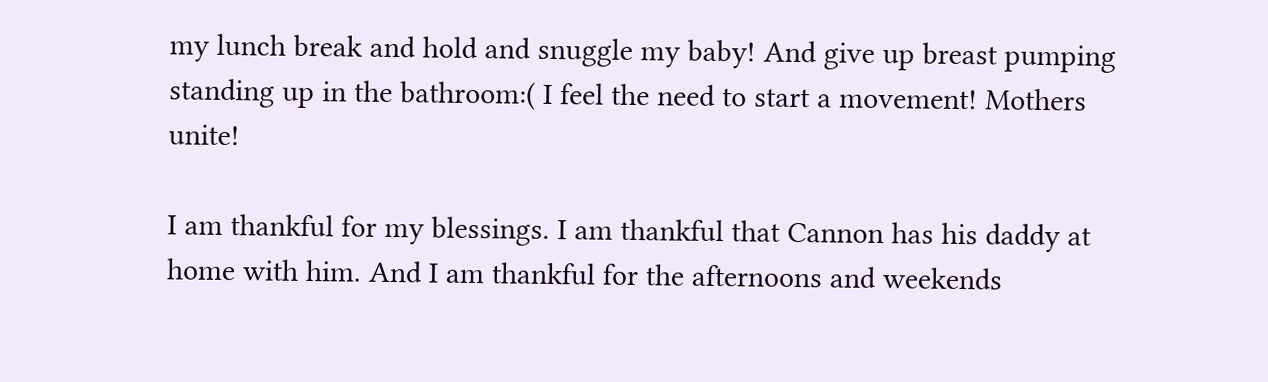my lunch break and hold and snuggle my baby! And give up breast pumping standing up in the bathroom:( I feel the need to start a movement! Mothers unite!

I am thankful for my blessings. I am thankful that Cannon has his daddy at home with him. And I am thankful for the afternoons and weekends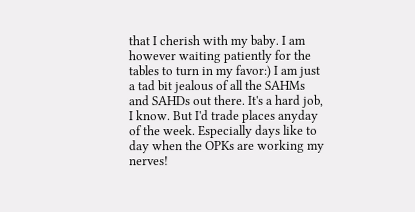that I cherish with my baby. I am however waiting patiently for the tables to turn in my favor:) I am just a tad bit jealous of all the SAHMs and SAHDs out there. It's a hard job, I know. But I'd trade places anyday of the week. Especially days like to day when the OPKs are working my nerves!